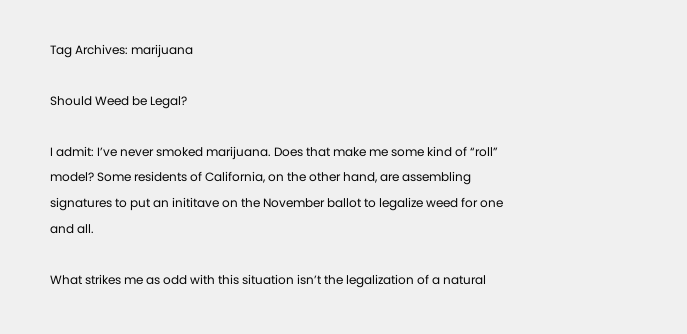Tag Archives: marijuana

Should Weed be Legal?

I admit: I’ve never smoked marijuana. Does that make me some kind of “roll” model? Some residents of California, on the other hand, are assembling signatures to put an inititave on the November ballot to legalize weed for one and all.

What strikes me as odd with this situation isn’t the legalization of a natural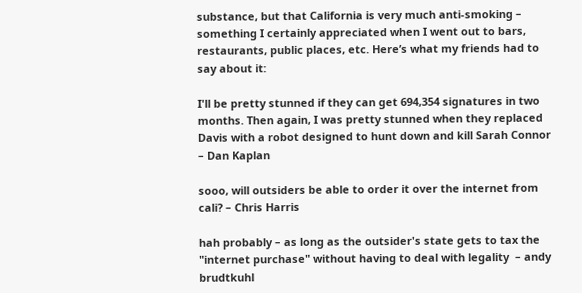substance, but that California is very much anti-smoking – something I certainly appreciated when I went out to bars, restaurants, public places, etc. Here’s what my friends had to say about it:

I'll be pretty stunned if they can get 694,354 signatures in two months. Then again, I was pretty stunned when they replaced Davis with a robot designed to hunt down and kill Sarah Connor – Dan Kaplan

sooo, will outsiders be able to order it over the internet from cali? – Chris Harris

hah probably – as long as the outsider's state gets to tax the "internet purchase" without having to deal with legality  – andy brudtkuhl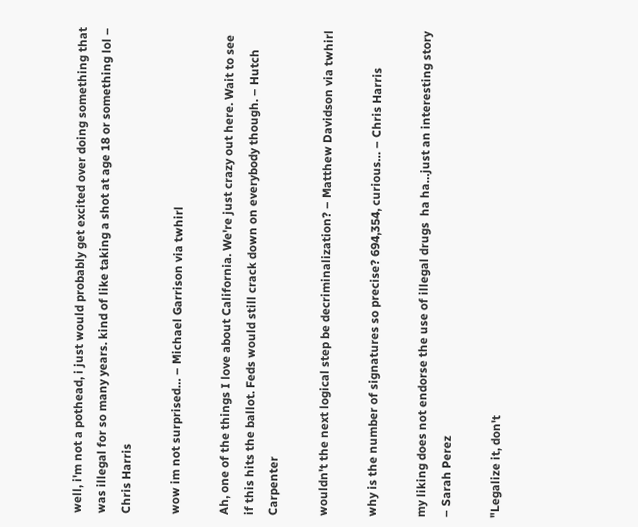well, i'm not a pothead, i just would probably get excited over doing something that was illegal for so many years. kind of like taking a shot at age 18 or something lol – Chris Harris

wow im not surprised… – Michael Garrison via twhirl

Ah, one of the things I love about California. We're just crazy out here. Wait to see if this hits the ballot. Feds would still crack down on everybody though. – Hutch Carpenter

wouldn't the next logical step be decriminalization? – Matthew Davidson via twhirl

why is the number of signatures so precise? 694,354, curious… – Chris Harris

my liking does not endorse the use of illegal drugs  ha ha…just an interesting story – Sarah Perez

"Legalize it, don't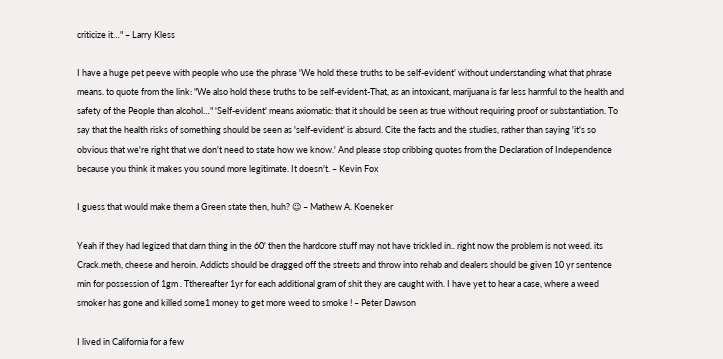criticize it…" – Larry Kless

I have a huge pet peeve with people who use the phrase 'We hold these truths to be self-evident' without understanding what that phrase means. to quote from the link: "We also hold these truths to be self-evident-That, as an intoxicant, marijuana is far less harmful to the health and safety of the People than alcohol…" 'Self-evident' means axiomatic: that it should be seen as true without requiring proof or substantiation. To say that the health risks of something should be seen as 'self-evident' is absurd. Cite the facts and the studies, rather than saying 'it's so obvious that we're right that we don't need to state how we know.' And please stop cribbing quotes from the Declaration of Independence because you think it makes you sound more legitimate. It doesn't. – Kevin Fox

I guess that would make them a Green state then, huh? 😉 – Mathew A. Koeneker

Yeah if they had legized that darn thing in the 60' then the hardcore stuff may not have trickled in.. right now the problem is not weed. its Crack.meth, cheese and heroin. Addicts should be dragged off the streets and throw into rehab and dealers should be given 10 yr sentence min for possession of 1gm . Tthereafter 1yr for each additional gram of shit they are caught with. I have yet to hear a case, where a weed smoker has gone and killed some1 money to get more weed to smoke ! – Peter Dawson

I lived in California for a few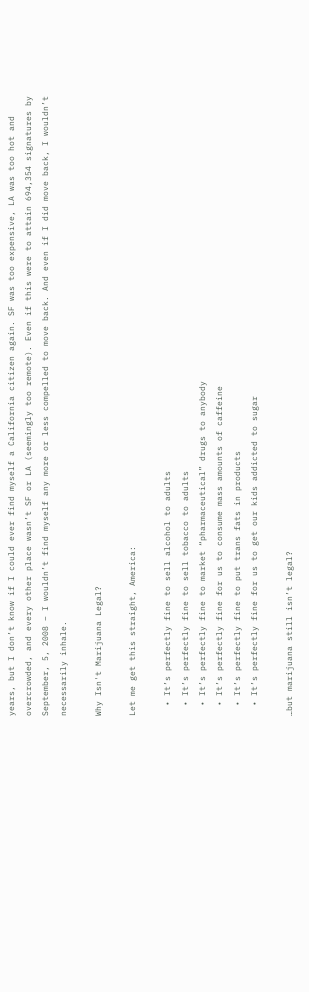years, but I don’t know if I could ever find myself a California citizen again. SF was too expensive, LA was too hot and overcrowded, and every other place wasn’t SF or LA (seemingly too remote). Even if this were to attain 694,354 signatures by September, 5, 2008 – I wouldn’t find myself any more or less compelled to move back. And even if I did move back, I wouldn’t necessarily inhale.

Why Isn't Marijuana Legal?

Let me get this straight, America:

  • It’s perfectly fine to sell alcohol to adults
  • It’s perfectly fine to sell tobacco to adults
  • It’s perfectly fine to market “pharmaceutical” drugs to anybody
  • It’s perfectly fine for us to consume mass amounts of caffeine
  • It’s perfectly fine to put trans fats in products
  • It’s perfectly fine for us to get our kids addicted to sugar

…but marijuana still isn’t legal?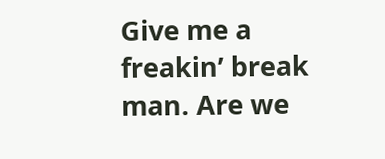Give me a freakin’ break man. Are we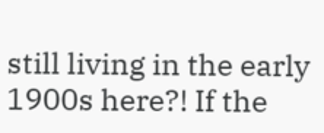still living in the early 1900s here?! If the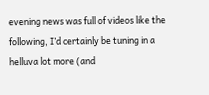evening news was full of videos like the following, I’d certainly be tuning in a helluva lot more (and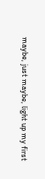maybe, just maybe, light up my first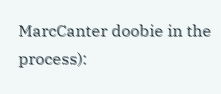MarcCanter doobie in the process):